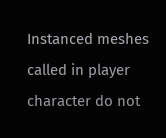Instanced meshes called in player character do not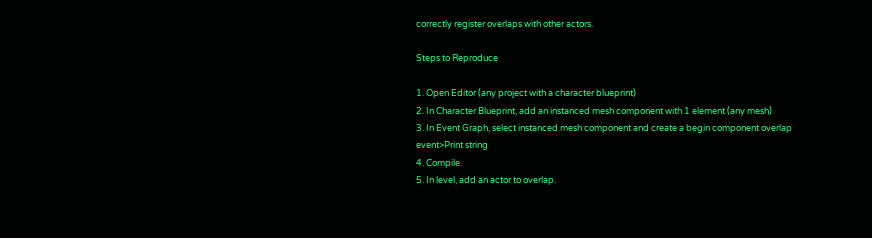correctly register overlaps with other actors.

Steps to Reproduce

1. Open Editor (any project with a character blueprint)
2. In Character Blueprint, add an instanced mesh component with 1 element (any mesh)
3. In Event Graph, select instanced mesh component and create a begin component overlap event>Print string
4. Compile.
5. In level, add an actor to overlap.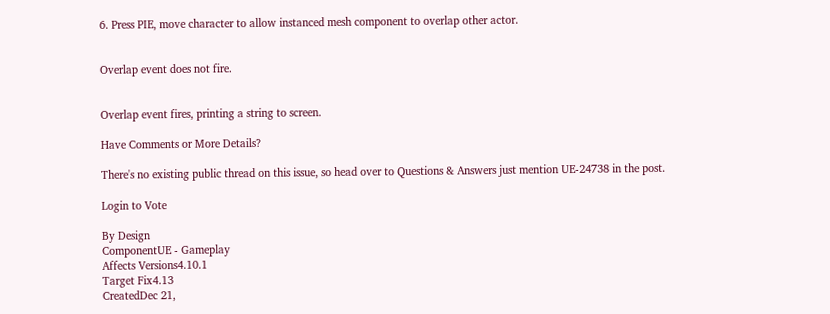6. Press PIE, move character to allow instanced mesh component to overlap other actor.


Overlap event does not fire.


Overlap event fires, printing a string to screen.

Have Comments or More Details?

There's no existing public thread on this issue, so head over to Questions & Answers just mention UE-24738 in the post.

Login to Vote

By Design
ComponentUE - Gameplay
Affects Versions4.10.1
Target Fix4.13
CreatedDec 21,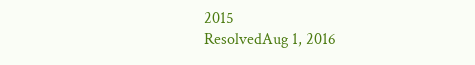2015
ResolvedAug 1, 2016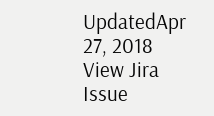UpdatedApr 27, 2018
View Jira Issue